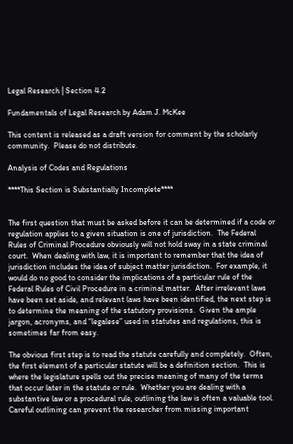Legal Research | Section 4.2

Fundamentals of Legal Research by Adam J. McKee

This content is released as a draft version for comment by the scholarly community.  Please do not distribute.

Analysis of Codes and Regulations

****This Section is Substantially Incomplete****


The first question that must be asked before it can be determined if a code or regulation applies to a given situation is one of jurisdiction.  The Federal Rules of Criminal Procedure obviously will not hold sway in a state criminal court.  When dealing with law, it is important to remember that the idea of jurisdiction includes the idea of subject matter jurisdiction.  For example, it would do no good to consider the implications of a particular rule of the Federal Rules of Civil Procedure in a criminal matter.  After irrelevant laws have been set aside, and relevant laws have been identified, the next step is to determine the meaning of the statutory provisions.  Given the ample jargon, acronyms, and “legalese” used in statutes and regulations, this is sometimes far from easy.

The obvious first step is to read the statute carefully and completely.  Often, the first element of a particular statute will be a definition section.  This is where the legislature spells out the precise meaning of many of the terms that occur later in the statute or rule.  Whether you are dealing with a substantive law or a procedural rule, outlining the law is often a valuable tool.  Careful outlining can prevent the researcher from missing important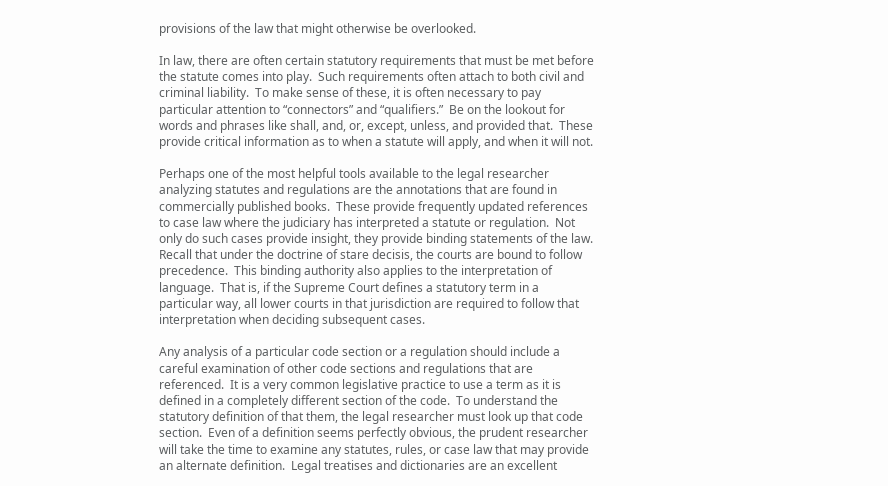provisions of the law that might otherwise be overlooked.

In law, there are often certain statutory requirements that must be met before the statute comes into play.  Such requirements often attach to both civil and criminal liability.  To make sense of these, it is often necessary to pay particular attention to “connectors” and “qualifiers.”  Be on the lookout for words and phrases like shall, and, or, except, unless, and provided that.  These provide critical information as to when a statute will apply, and when it will not.

Perhaps one of the most helpful tools available to the legal researcher analyzing statutes and regulations are the annotations that are found in commercially published books.  These provide frequently updated references to case law where the judiciary has interpreted a statute or regulation.  Not only do such cases provide insight, they provide binding statements of the law.  Recall that under the doctrine of stare decisis, the courts are bound to follow precedence.  This binding authority also applies to the interpretation of language.  That is, if the Supreme Court defines a statutory term in a particular way, all lower courts in that jurisdiction are required to follow that interpretation when deciding subsequent cases.

Any analysis of a particular code section or a regulation should include a careful examination of other code sections and regulations that are referenced.  It is a very common legislative practice to use a term as it is defined in a completely different section of the code.  To understand the statutory definition of that them, the legal researcher must look up that code section.  Even of a definition seems perfectly obvious, the prudent researcher will take the time to examine any statutes, rules, or case law that may provide an alternate definition.  Legal treatises and dictionaries are an excellent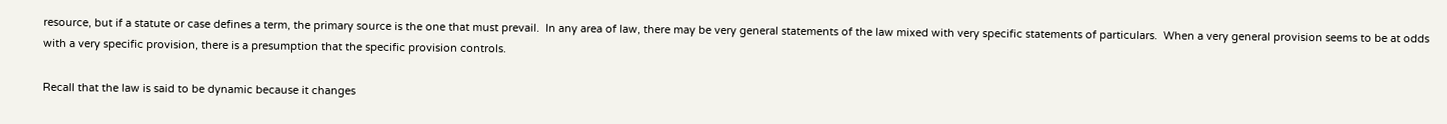resource, but if a statute or case defines a term, the primary source is the one that must prevail.  In any area of law, there may be very general statements of the law mixed with very specific statements of particulars.  When a very general provision seems to be at odds with a very specific provision, there is a presumption that the specific provision controls.

Recall that the law is said to be dynamic because it changes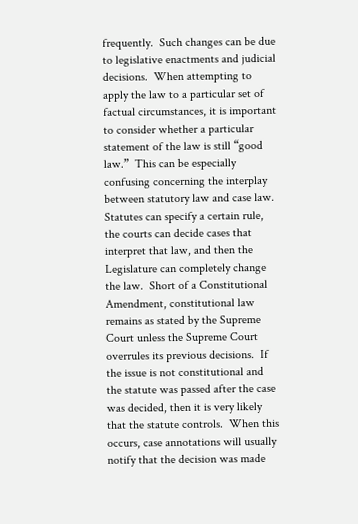frequently.  Such changes can be due to legislative enactments and judicial decisions.  When attempting to apply the law to a particular set of factual circumstances, it is important to consider whether a particular statement of the law is still “good law.”  This can be especially confusing concerning the interplay between statutory law and case law.  Statutes can specify a certain rule, the courts can decide cases that interpret that law, and then the Legislature can completely change the law.  Short of a Constitutional Amendment, constitutional law remains as stated by the Supreme Court unless the Supreme Court overrules its previous decisions.  If the issue is not constitutional and the statute was passed after the case was decided, then it is very likely that the statute controls.  When this occurs, case annotations will usually notify that the decision was made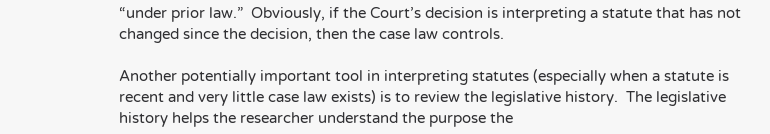“under prior law.”  Obviously, if the Court’s decision is interpreting a statute that has not changed since the decision, then the case law controls.

Another potentially important tool in interpreting statutes (especially when a statute is recent and very little case law exists) is to review the legislative history.  The legislative history helps the researcher understand the purpose the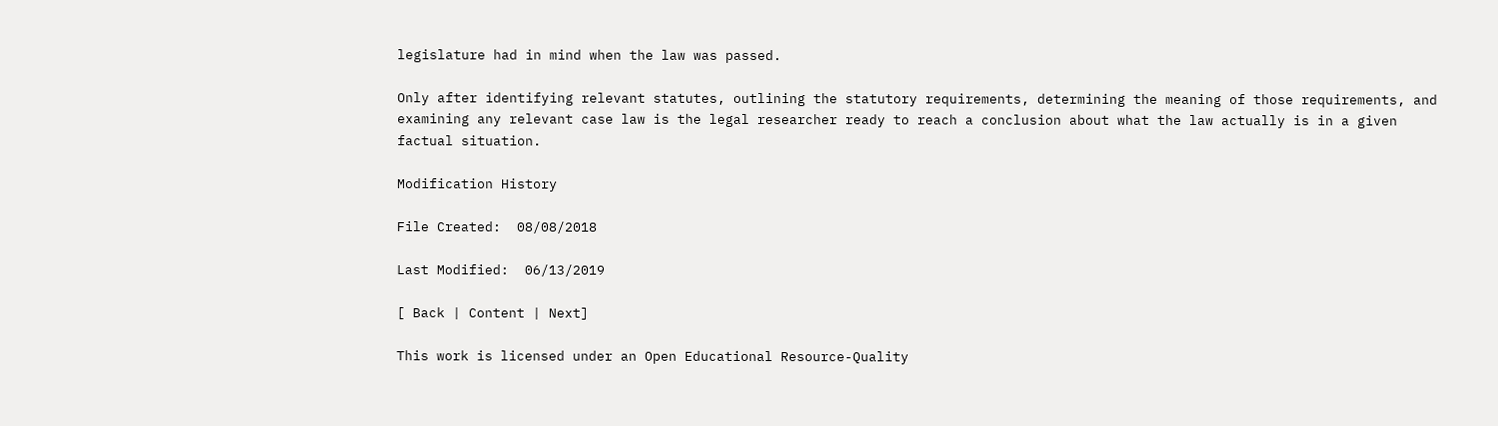legislature had in mind when the law was passed.

Only after identifying relevant statutes, outlining the statutory requirements, determining the meaning of those requirements, and examining any relevant case law is the legal researcher ready to reach a conclusion about what the law actually is in a given factual situation.

Modification History

File Created:  08/08/2018

Last Modified:  06/13/2019

[ Back | Content | Next]

This work is licensed under an Open Educational Resource-Quality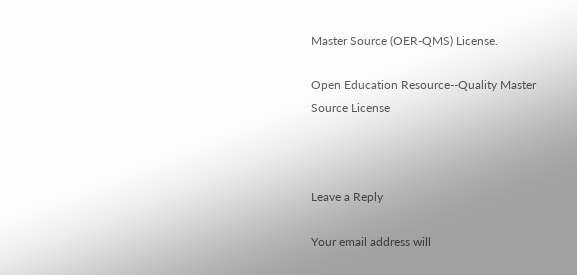Master Source (OER-QMS) License.

Open Education Resource--Quality Master Source License



Leave a Reply

Your email address will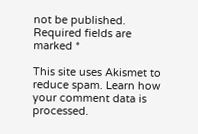not be published. Required fields are marked *

This site uses Akismet to reduce spam. Learn how your comment data is processed.